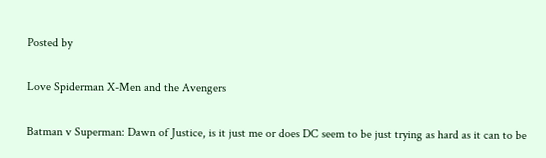Posted by

Love Spiderman X-Men and the Avengers

Batman v Superman: Dawn of Justice, is it just me or does DC seem to be just trying as hard as it can to be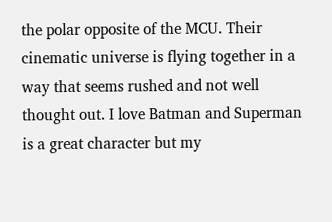the polar opposite of the MCU. Their cinematic universe is flying together in a way that seems rushed and not well thought out. I love Batman and Superman is a great character but my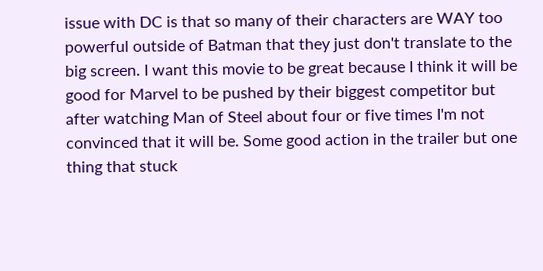issue with DC is that so many of their characters are WAY too powerful outside of Batman that they just don't translate to the big screen. I want this movie to be great because I think it will be good for Marvel to be pushed by their biggest competitor but after watching Man of Steel about four or five times I'm not convinced that it will be. Some good action in the trailer but one thing that stuck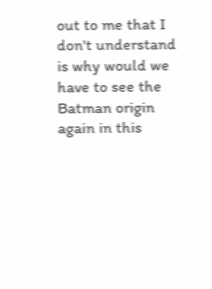out to me that I don't understand is why would we have to see the Batman origin again in this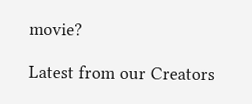movie?

Latest from our Creators